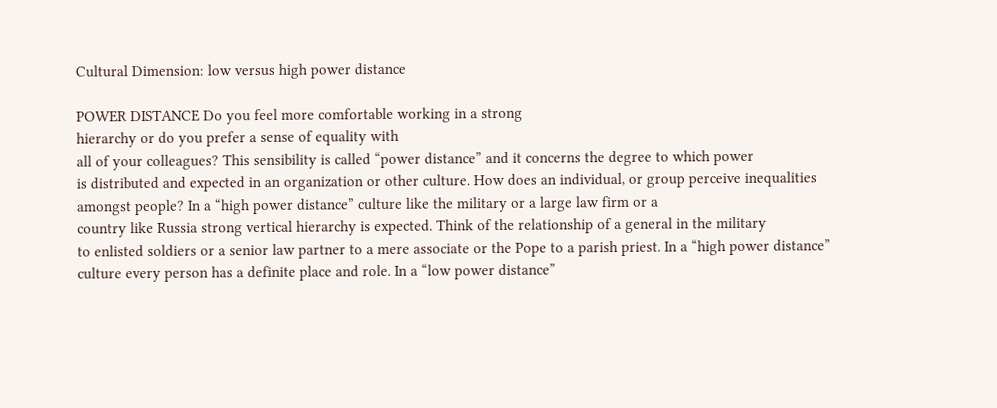Cultural Dimension: low versus high power distance

POWER DISTANCE Do you feel more comfortable working in a strong
hierarchy or do you prefer a sense of equality with
all of your colleagues? This sensibility is called “power distance” and it concerns the degree to which power
is distributed and expected in an organization or other culture. How does an individual, or group perceive inequalities amongst people? In a “high power distance” culture like the military or a large law firm or a
country like Russia strong vertical hierarchy is expected. Think of the relationship of a general in the military
to enlisted soldiers or a senior law partner to a mere associate or the Pope to a parish priest. In a “high power distance” culture every person has a definite place and role. In a “low power distance”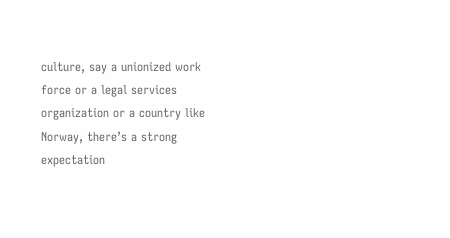culture, say a unionized work
force or a legal services organization or a country like Norway, there’s a strong expectation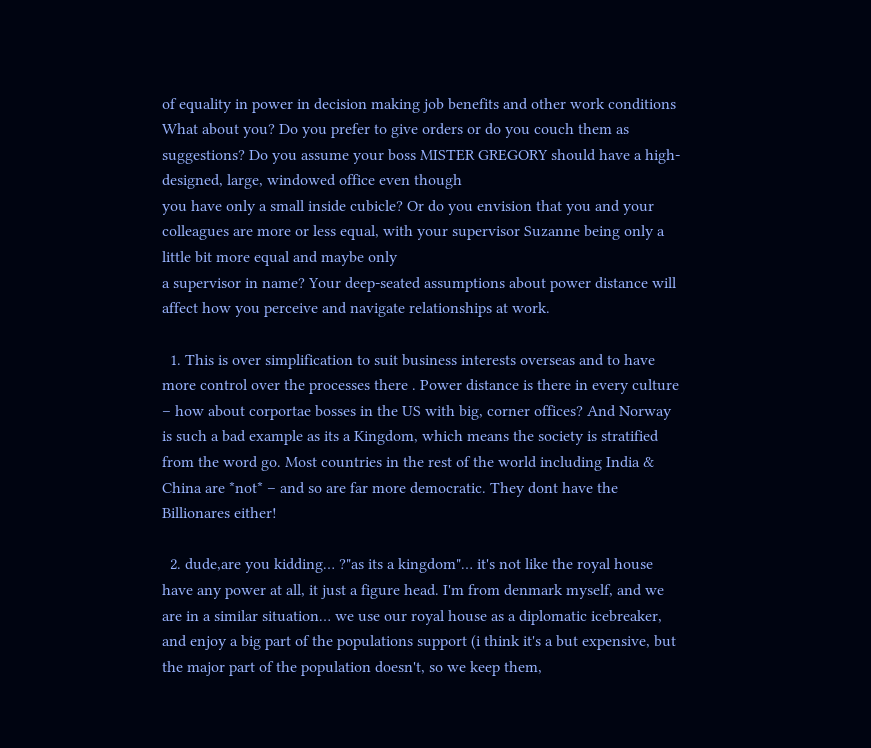of equality in power in decision making job benefits and other work conditions What about you? Do you prefer to give orders or do you couch them as suggestions? Do you assume your boss MISTER GREGORY should have a high-designed, large, windowed office even though
you have only a small inside cubicle? Or do you envision that you and your colleagues are more or less equal, with your supervisor Suzanne being only a little bit more equal and maybe only
a supervisor in name? Your deep-seated assumptions about power distance will affect how you perceive and navigate relationships at work.

  1. This is over simplification to suit business interests overseas and to have more control over the processes there . Power distance is there in every culture – how about corportae bosses in the US with big, corner offices? And Norway is such a bad example as its a Kingdom, which means the society is stratified from the word go. Most countries in the rest of the world including India & China are *not* – and so are far more democratic. They dont have the Billionares either!

  2. dude,are you kidding… ?"as its a kingdom"… it's not like the royal house have any power at all, it just a figure head. I'm from denmark myself, and we are in a similar situation… we use our royal house as a diplomatic icebreaker, and enjoy a big part of the populations support (i think it's a but expensive, but the major part of the population doesn't, so we keep them,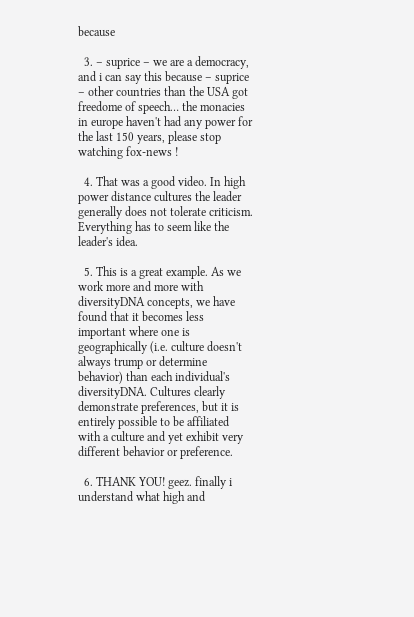because

  3. – suprice – we are a democracy, and i can say this because – suprice – other countries than the USA got freedome of speech… the monacies in europe haven't had any power for the last 150 years, please stop watching fox-news !

  4. That was a good video. In high power distance cultures the leader generally does not tolerate criticism. Everything has to seem like the leader's idea.

  5. This is a great example. As we work more and more with diversityDNA concepts, we have found that it becomes less important where one is geographically (i.e. culture doesn't always trump or determine behavior) than each individual's diversityDNA. Cultures clearly demonstrate preferences, but it is entirely possible to be affiliated with a culture and yet exhibit very different behavior or preference.

  6. THANK YOU! geez. finally i understand what high and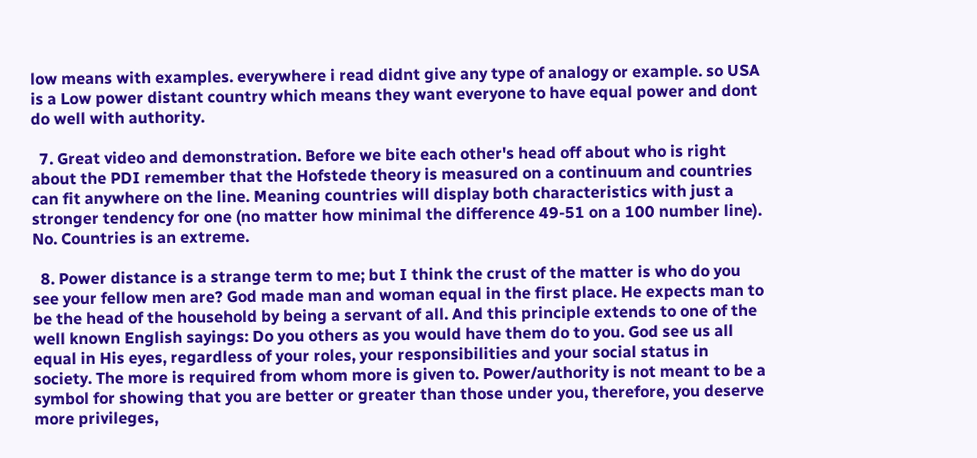low means with examples. everywhere i read didnt give any type of analogy or example. so USA is a Low power distant country which means they want everyone to have equal power and dont do well with authority.

  7. Great video and demonstration. Before we bite each other's head off about who is right about the PDI remember that the Hofstede theory is measured on a continuum and countries can fit anywhere on the line. Meaning countries will display both characteristics with just a stronger tendency for one (no matter how minimal the difference 49-51 on a 100 number line). No. Countries is an extreme.

  8. Power distance is a strange term to me; but I think the crust of the matter is who do you see your fellow men are? God made man and woman equal in the first place. He expects man to be the head of the household by being a servant of all. And this principle extends to one of the well known English sayings: Do you others as you would have them do to you. God see us all equal in His eyes, regardless of your roles, your responsibilities and your social status in society. The more is required from whom more is given to. Power/authority is not meant to be a symbol for showing that you are better or greater than those under you, therefore, you deserve more privileges,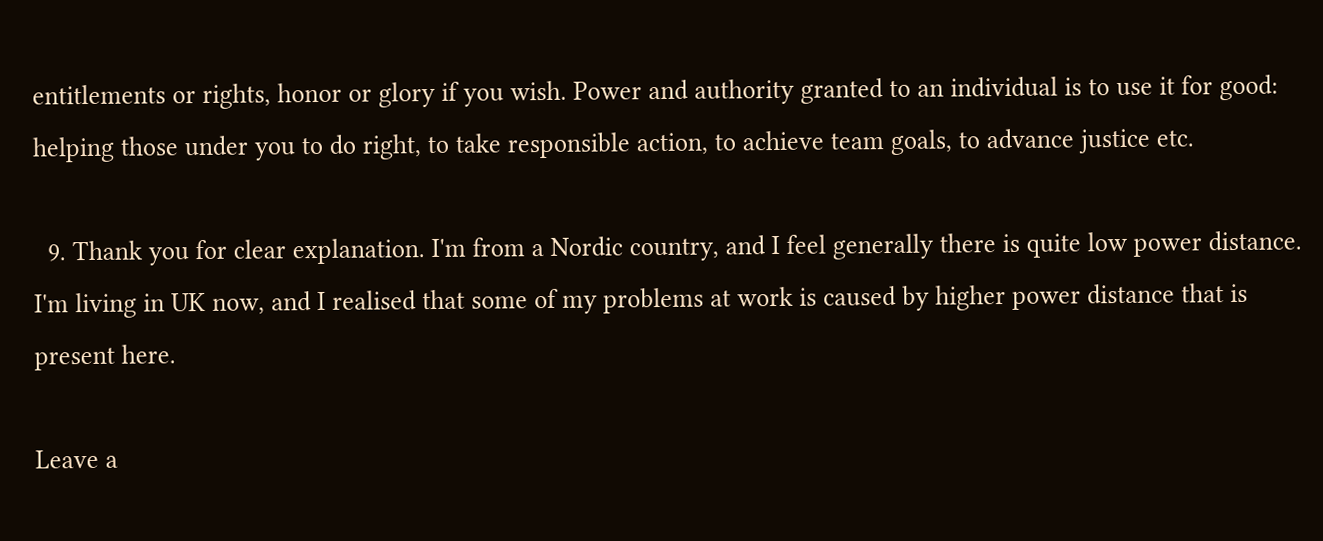entitlements or rights, honor or glory if you wish. Power and authority granted to an individual is to use it for good: helping those under you to do right, to take responsible action, to achieve team goals, to advance justice etc.

  9. Thank you for clear explanation. I'm from a Nordic country, and I feel generally there is quite low power distance. I'm living in UK now, and I realised that some of my problems at work is caused by higher power distance that is present here.

Leave a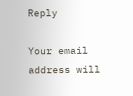Reply

Your email address will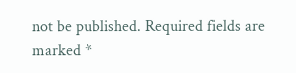not be published. Required fields are marked *